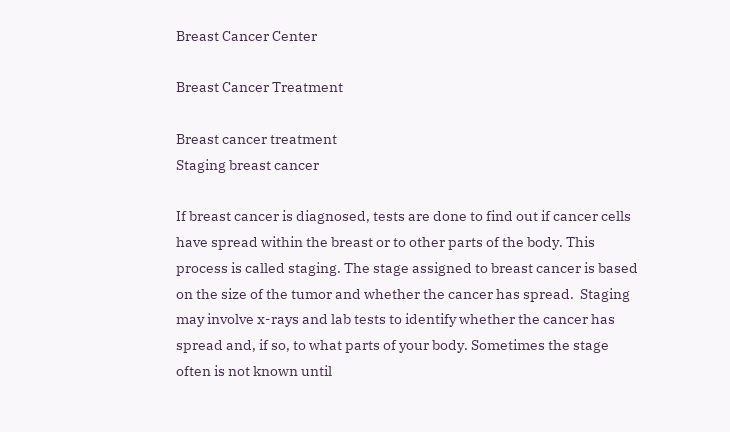Breast Cancer Center

Breast Cancer Treatment

Breast cancer treatment
Staging breast cancer

If breast cancer is diagnosed, tests are done to find out if cancer cells have spread within the breast or to other parts of the body. This process is called staging. The stage assigned to breast cancer is based on the size of the tumor and whether the cancer has spread.  Staging may involve x-rays and lab tests to identify whether the cancer has spread and, if so, to what parts of your body. Sometimes the stage often is not known until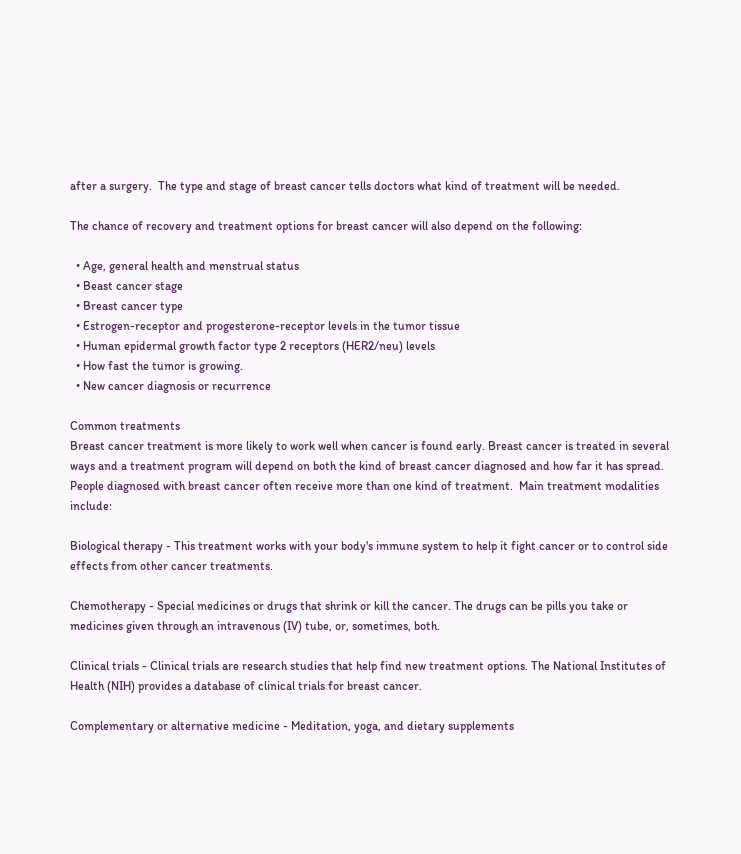after a surgery.  The type and stage of breast cancer tells doctors what kind of treatment will be needed.

The chance of recovery and treatment options for breast cancer will also depend on the following:

  • Age, general health and menstrual status
  • Beast cancer stage
  • Breast cancer type
  • Estrogen-receptor and progesterone-receptor levels in the tumor tissue
  • Human epidermal growth factor type 2 receptors (HER2/neu) levels
  • How fast the tumor is growing.
  • New cancer diagnosis or recurrence

Common treatments
Breast cancer treatment is more likely to work well when cancer is found early. Breast cancer is treated in several ways and a treatment program will depend on both the kind of breast cancer diagnosed and how far it has spread. People diagnosed with breast cancer often receive more than one kind of treatment.  Main treatment modalities include:

Biological therapy - This treatment works with your body's immune system to help it fight cancer or to control side effects from other cancer treatments.

Chemotherapy - Special medicines or drugs that shrink or kill the cancer. The drugs can be pills you take or medicines given through an intravenous (IV) tube, or, sometimes, both.

Clinical trials - Clinical trials are research studies that help find new treatment options. The National Institutes of Health (NIH) provides a database of clinical trials for breast cancer.

Complementary or alternative medicine - Meditation, yoga, and dietary supplements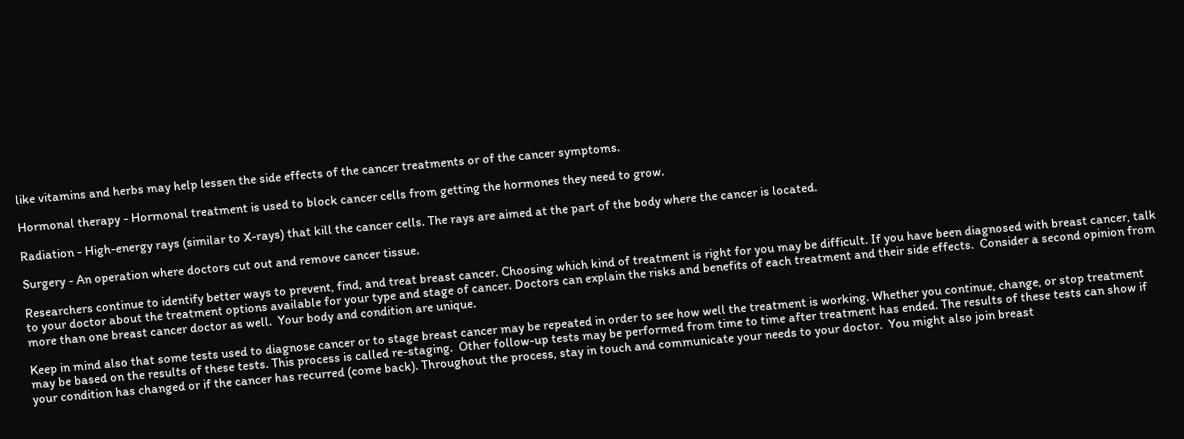like vitamins and herbs may help lessen the side effects of the cancer treatments or of the cancer symptoms.

Hormonal therapy - Hormonal treatment is used to block cancer cells from getting the hormones they need to grow.

Radiation - High-energy rays (similar to X-rays) that kill the cancer cells. The rays are aimed at the part of the body where the cancer is located.

Surgery - An operation where doctors cut out and remove cancer tissue.

Researchers continue to identify better ways to prevent, find, and treat breast cancer. Choosing which kind of treatment is right for you may be difficult. If you have been diagnosed with breast cancer, talk to your doctor about the treatment options available for your type and stage of cancer. Doctors can explain the risks and benefits of each treatment and their side effects.  Consider a second opinion from more than one breast cancer doctor as well.  Your body and condition are unique.

Keep in mind also that some tests used to diagnose cancer or to stage breast cancer may be repeated in order to see how well the treatment is working. Whether you continue, change, or stop treatment may be based on the results of these tests. This process is called re-staging.  Other follow-up tests may be performed from time to time after treatment has ended. The results of these tests can show if your condition has changed or if the cancer has recurred (come back). Throughout the process, stay in touch and communicate your needs to your doctor.  You might also join breast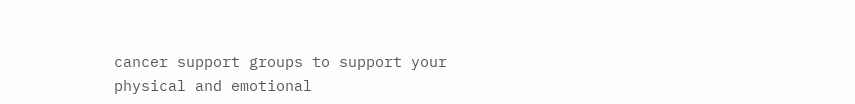cancer support groups to support your physical and emotional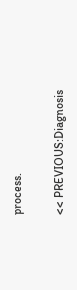process.

<< PREVIOUS:Diagnosis